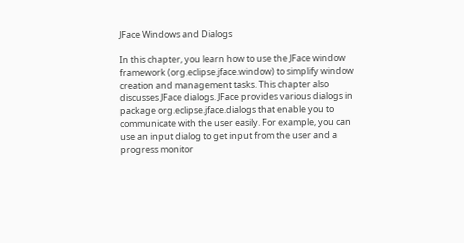JFace Windows and Dialogs

In this chapter, you learn how to use the JFace window framework (org.eclipse.jface.window) to simplify window creation and management tasks. This chapter also discusses JFace dialogs. JFace provides various dialogs in package org.eclipse.jface.dialogs that enable you to communicate with the user easily. For example, you can use an input dialog to get input from the user and a progress monitor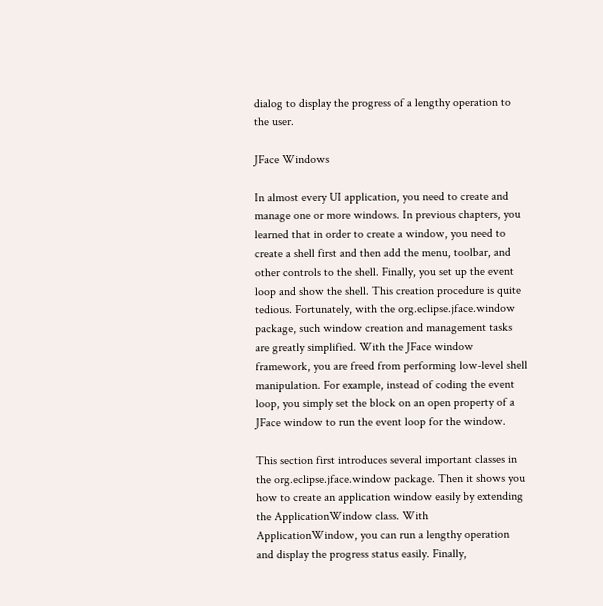dialog to display the progress of a lengthy operation to the user.

JFace Windows

In almost every UI application, you need to create and manage one or more windows. In previous chapters, you learned that in order to create a window, you need to create a shell first and then add the menu, toolbar, and other controls to the shell. Finally, you set up the event loop and show the shell. This creation procedure is quite tedious. Fortunately, with the org.eclipse.jface.window package, such window creation and management tasks are greatly simplified. With the JFace window framework, you are freed from performing low-level shell manipulation. For example, instead of coding the event loop, you simply set the block on an open property of a JFace window to run the event loop for the window.

This section first introduces several important classes in the org.eclipse.jface.window package. Then it shows you how to create an application window easily by extending the ApplicationWindow class. With ApplicationWindow, you can run a lengthy operation and display the progress status easily. Finally,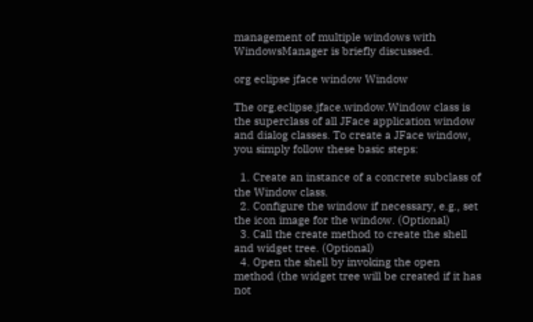management of multiple windows with WindowsManager is briefly discussed.

org eclipse jface window Window

The org.eclipse.jface.window.Window class is the superclass of all JFace application window and dialog classes. To create a JFace window, you simply follow these basic steps:

  1. Create an instance of a concrete subclass of the Window class.
  2. Configure the window if necessary, e.g., set the icon image for the window. (Optional)
  3. Call the create method to create the shell and widget tree. (Optional)
  4. Open the shell by invoking the open method (the widget tree will be created if it has not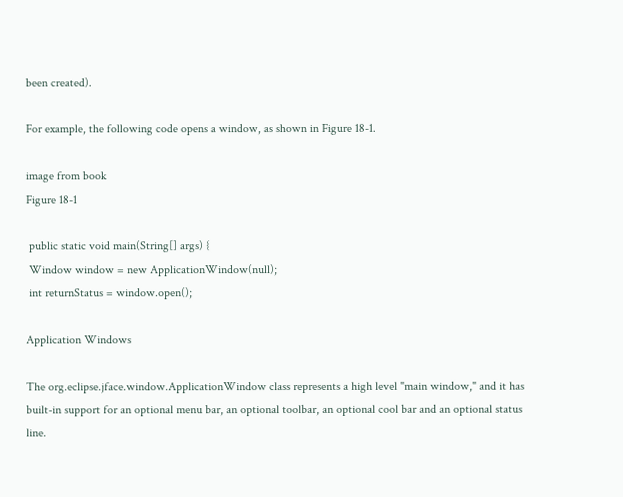been created).

For example, the following code opens a window, as shown in Figure 18-1.

image from book
Figure 18-1

 public static void main(String[] args) {
 Window window = new ApplicationWindow(null);
 int returnStatus = window.open();

Application Windows

The org.eclipse.jface.window.ApplicationWindow class represents a high level "main window," and it has built-in support for an optional menu bar, an optional toolbar, an optional cool bar and an optional status line.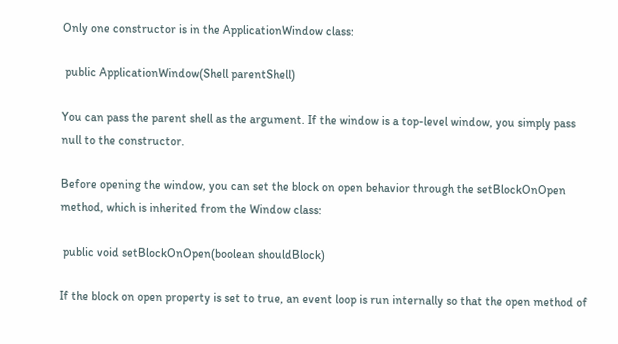Only one constructor is in the ApplicationWindow class:

 public ApplicationWindow(Shell parentShell)

You can pass the parent shell as the argument. If the window is a top-level window, you simply pass null to the constructor.

Before opening the window, you can set the block on open behavior through the setBlockOnOpen method, which is inherited from the Window class:

 public void setBlockOnOpen(boolean shouldBlock)

If the block on open property is set to true, an event loop is run internally so that the open method of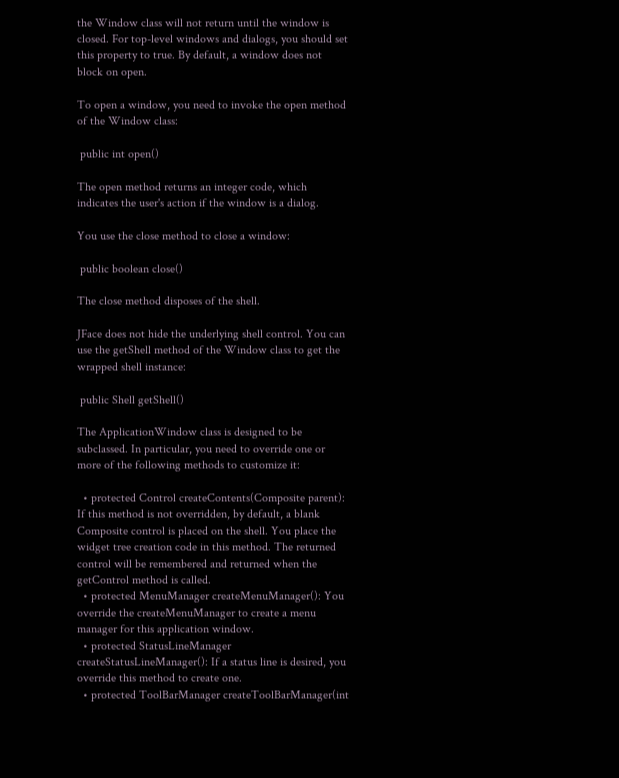the Window class will not return until the window is closed. For top-level windows and dialogs, you should set this property to true. By default, a window does not block on open.

To open a window, you need to invoke the open method of the Window class:

 public int open()

The open method returns an integer code, which indicates the user's action if the window is a dialog.

You use the close method to close a window:

 public boolean close()

The close method disposes of the shell.

JFace does not hide the underlying shell control. You can use the getShell method of the Window class to get the wrapped shell instance:

 public Shell getShell()

The ApplicationWindow class is designed to be subclassed. In particular, you need to override one or more of the following methods to customize it:

  • protected Control createContents(Composite parent): If this method is not overridden, by default, a blank Composite control is placed on the shell. You place the widget tree creation code in this method. The returned control will be remembered and returned when the getControl method is called.
  • protected MenuManager createMenuManager(): You override the createMenuManager to create a menu manager for this application window.
  • protected StatusLineManager createStatusLineManager(): If a status line is desired, you override this method to create one.
  • protected ToolBarManager createToolBarManager(int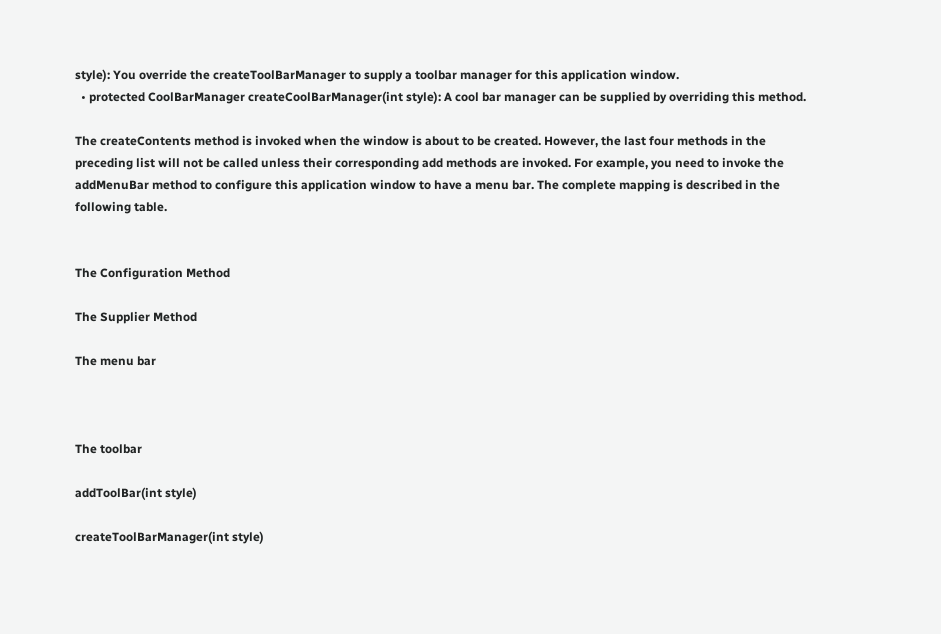style): You override the createToolBarManager to supply a toolbar manager for this application window.
  • protected CoolBarManager createCoolBarManager(int style): A cool bar manager can be supplied by overriding this method.

The createContents method is invoked when the window is about to be created. However, the last four methods in the preceding list will not be called unless their corresponding add methods are invoked. For example, you need to invoke the addMenuBar method to configure this application window to have a menu bar. The complete mapping is described in the following table.


The Configuration Method

The Supplier Method

The menu bar



The toolbar

addToolBar(int style)

createToolBarManager(int style)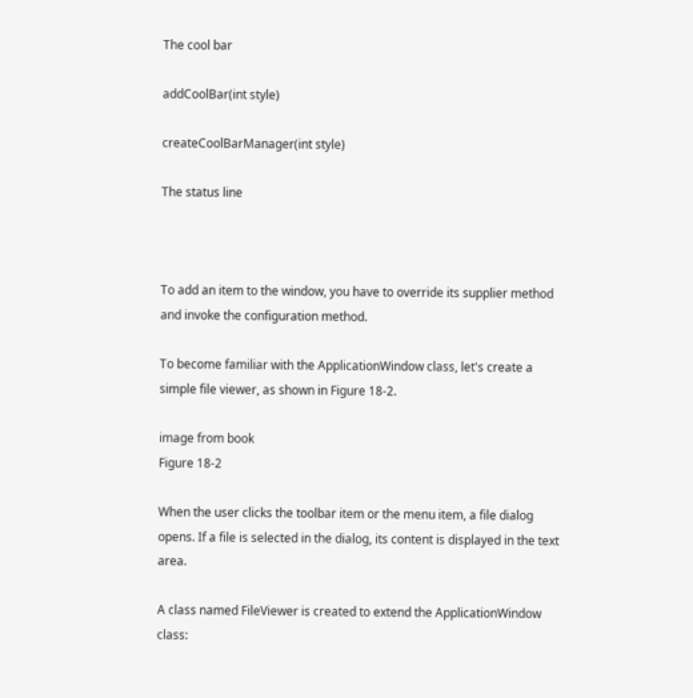The cool bar

addCoolBar(int style)

createCoolBarManager(int style)

The status line



To add an item to the window, you have to override its supplier method and invoke the configuration method.

To become familiar with the ApplicationWindow class, let's create a simple file viewer, as shown in Figure 18-2.

image from book
Figure 18-2

When the user clicks the toolbar item or the menu item, a file dialog opens. If a file is selected in the dialog, its content is displayed in the text area.

A class named FileViewer is created to extend the ApplicationWindow class: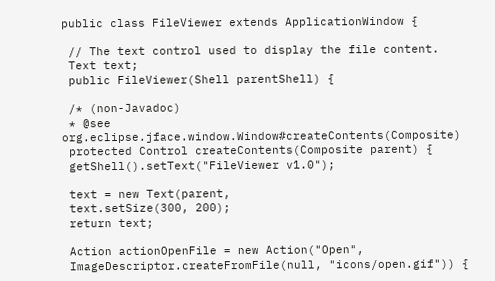public class FileViewer extends ApplicationWindow {

 // The text control used to display the file content.
 Text text;
 public FileViewer(Shell parentShell) {

 /* (non-Javadoc)
 * @see org.eclipse.jface.window.Window#createContents(Composite)
 protected Control createContents(Composite parent) {
 getShell().setText("FileViewer v1.0");

 text = new Text(parent,
 text.setSize(300, 200);
 return text;

 Action actionOpenFile = new Action("Open",
 ImageDescriptor.createFromFile(null, "icons/open.gif")) {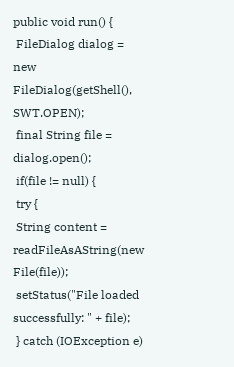public void run() {
 FileDialog dialog = new FileDialog(getShell(), SWT.OPEN);
 final String file = dialog.open();
 if(file != null) {
 try {
 String content = readFileAsAString(new File(file));
 setStatus("File loaded successfully: " + file);
 } catch (IOException e)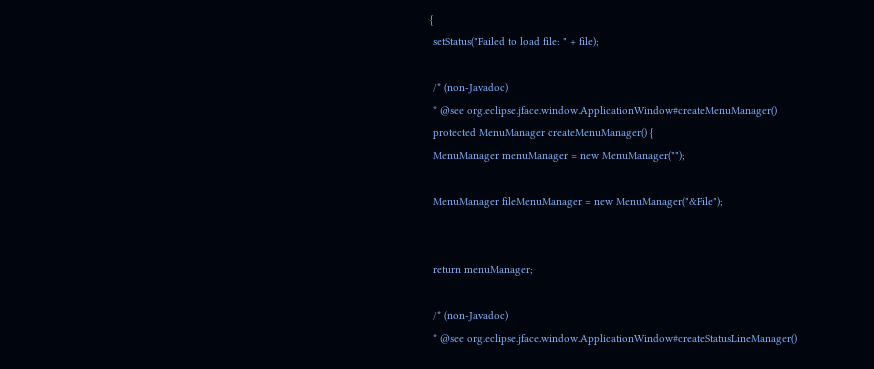{
 setStatus("Failed to load file: " + file);

 /* (non-Javadoc)
 * @see org.eclipse.jface.window.ApplicationWindow#createMenuManager()
 protected MenuManager createMenuManager() {
 MenuManager menuManager = new MenuManager("");

 MenuManager fileMenuManager = new MenuManager("&File");


 return menuManager;

 /* (non-Javadoc)
 * @see org.eclipse.jface.window.ApplicationWindow#createStatusLineManager()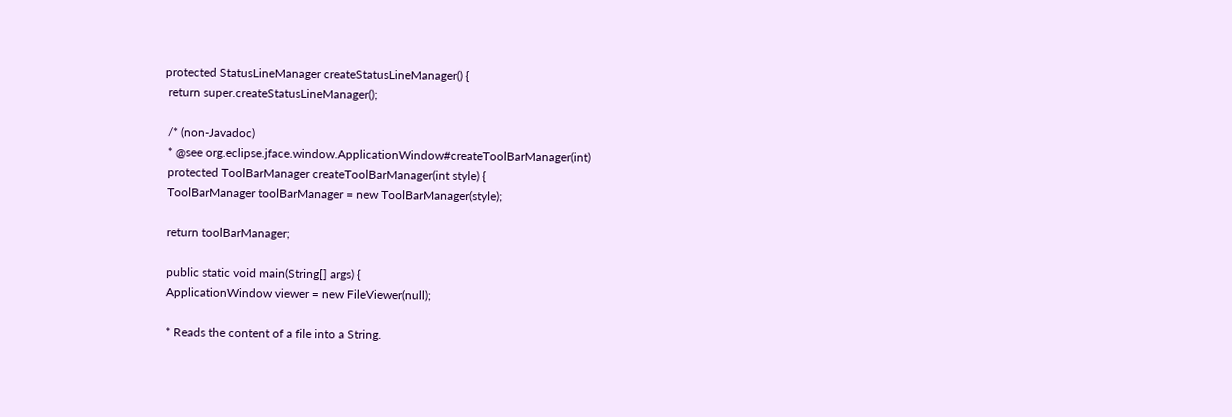protected StatusLineManager createStatusLineManager() {
 return super.createStatusLineManager();

 /* (non-Javadoc)
 * @see org.eclipse.jface.window.ApplicationWindow#createToolBarManager(int)
 protected ToolBarManager createToolBarManager(int style) {
 ToolBarManager toolBarManager = new ToolBarManager(style);

 return toolBarManager;

 public static void main(String[] args) {
 ApplicationWindow viewer = new FileViewer(null);

 * Reads the content of a file into a String.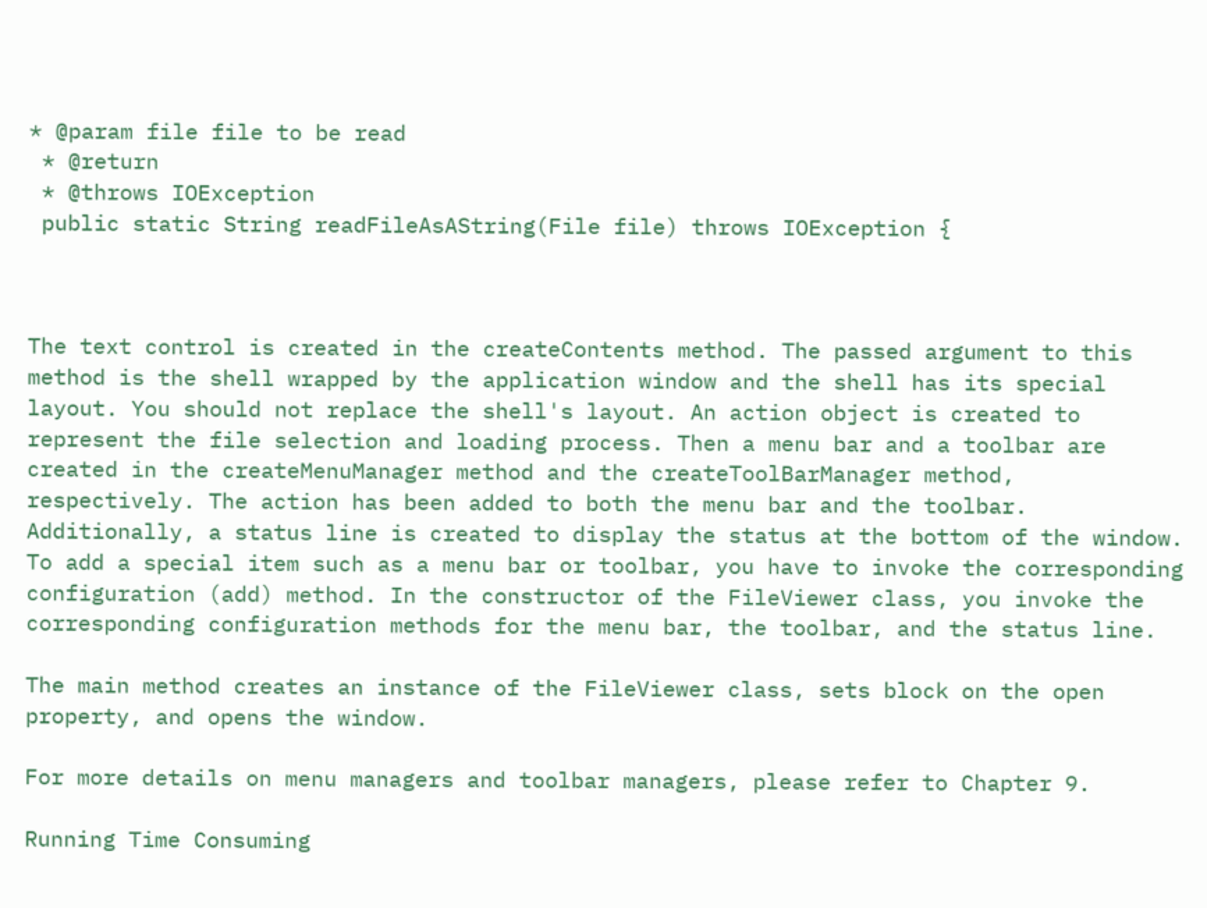* @param file file to be read
 * @return
 * @throws IOException
 public static String readFileAsAString(File file) throws IOException {



The text control is created in the createContents method. The passed argument to this method is the shell wrapped by the application window and the shell has its special layout. You should not replace the shell's layout. An action object is created to represent the file selection and loading process. Then a menu bar and a toolbar are created in the createMenuManager method and the createToolBarManager method, respectively. The action has been added to both the menu bar and the toolbar. Additionally, a status line is created to display the status at the bottom of the window. To add a special item such as a menu bar or toolbar, you have to invoke the corresponding configuration (add) method. In the constructor of the FileViewer class, you invoke the corresponding configuration methods for the menu bar, the toolbar, and the status line.

The main method creates an instance of the FileViewer class, sets block on the open property, and opens the window.

For more details on menu managers and toolbar managers, please refer to Chapter 9.

Running Time Consuming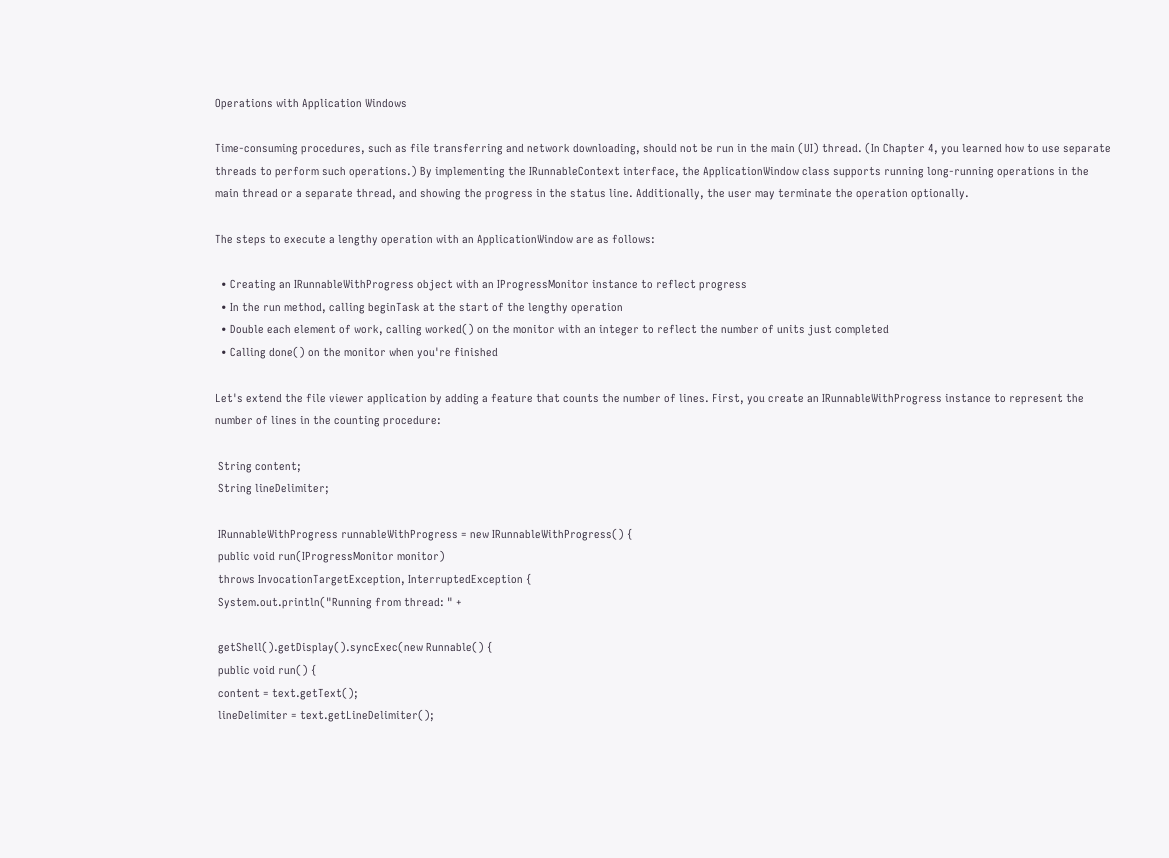Operations with Application Windows

Time-consuming procedures, such as file transferring and network downloading, should not be run in the main (UI) thread. (In Chapter 4, you learned how to use separate threads to perform such operations.) By implementing the IRunnableContext interface, the ApplicationWindow class supports running long-running operations in the main thread or a separate thread, and showing the progress in the status line. Additionally, the user may terminate the operation optionally.

The steps to execute a lengthy operation with an ApplicationWindow are as follows:

  • Creating an IRunnableWithProgress object with an IProgressMonitor instance to reflect progress
  • In the run method, calling beginTask at the start of the lengthy operation
  • Double each element of work, calling worked() on the monitor with an integer to reflect the number of units just completed
  • Calling done() on the monitor when you're finished

Let's extend the file viewer application by adding a feature that counts the number of lines. First, you create an IRunnableWithProgress instance to represent the number of lines in the counting procedure:

 String content;
 String lineDelimiter;

 IRunnableWithProgress runnableWithProgress = new IRunnableWithProgress() {
 public void run(IProgressMonitor monitor)
 throws InvocationTargetException, InterruptedException {
 System.out.println("Running from thread: " +

 getShell().getDisplay().syncExec(new Runnable() {
 public void run() {
 content = text.getText();
 lineDelimiter = text.getLineDelimiter();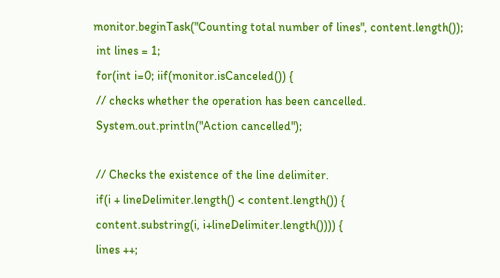monitor.beginTask("Counting total number of lines", content.length());
 int lines = 1;
 for(int i=0; iif(monitor.isCanceled()) {
 // checks whether the operation has been cancelled.
 System.out.println("Action cancelled");

 // Checks the existence of the line delimiter.
 if(i + lineDelimiter.length() < content.length()) {
 content.substring(i, i+lineDelimiter.length()))) {
 lines ++;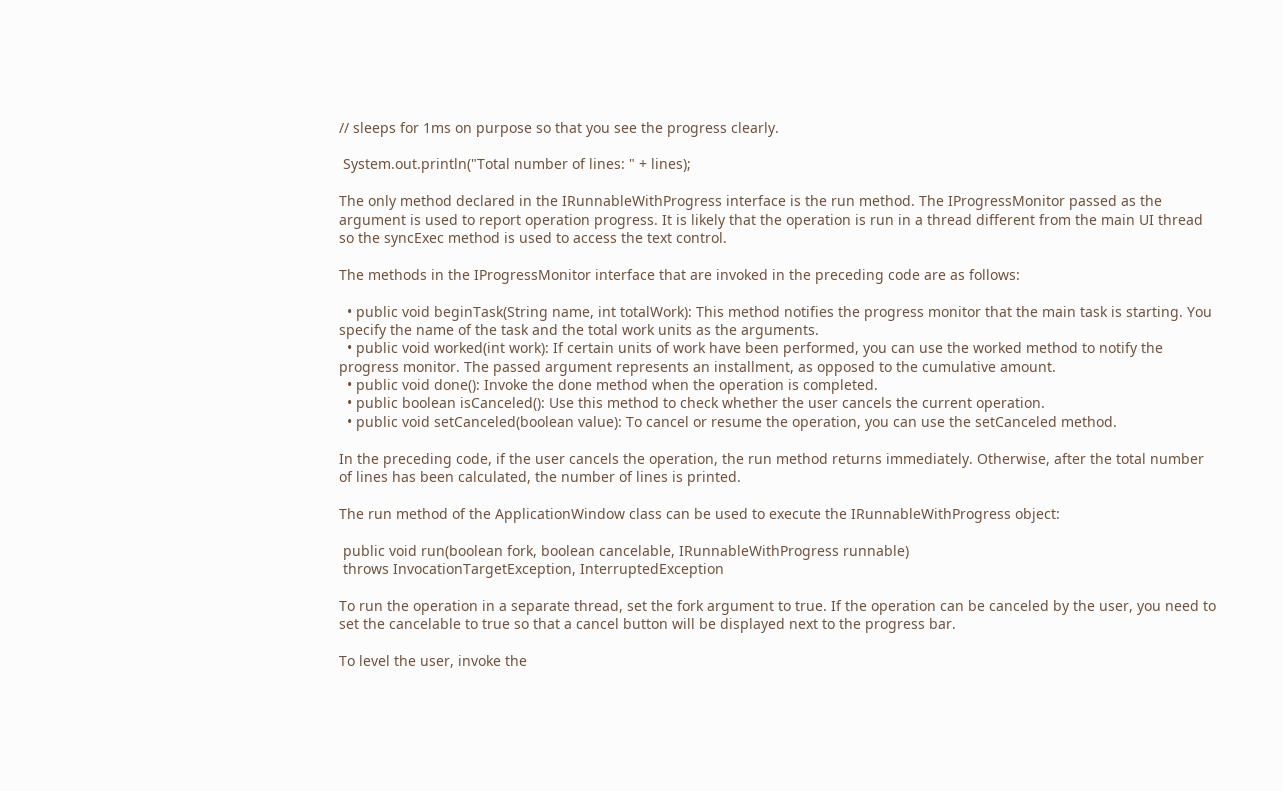// sleeps for 1ms on purpose so that you see the progress clearly.

 System.out.println("Total number of lines: " + lines);

The only method declared in the IRunnableWithProgress interface is the run method. The IProgressMonitor passed as the argument is used to report operation progress. It is likely that the operation is run in a thread different from the main UI thread so the syncExec method is used to access the text control.

The methods in the IProgressMonitor interface that are invoked in the preceding code are as follows:

  • public void beginTask(String name, int totalWork): This method notifies the progress monitor that the main task is starting. You specify the name of the task and the total work units as the arguments.
  • public void worked(int work): If certain units of work have been performed, you can use the worked method to notify the progress monitor. The passed argument represents an installment, as opposed to the cumulative amount.
  • public void done(): Invoke the done method when the operation is completed.
  • public boolean isCanceled(): Use this method to check whether the user cancels the current operation.
  • public void setCanceled(boolean value): To cancel or resume the operation, you can use the setCanceled method.

In the preceding code, if the user cancels the operation, the run method returns immediately. Otherwise, after the total number of lines has been calculated, the number of lines is printed.

The run method of the ApplicationWindow class can be used to execute the IRunnableWithProgress object:

 public void run(boolean fork, boolean cancelable, IRunnableWithProgress runnable)
 throws InvocationTargetException, InterruptedException

To run the operation in a separate thread, set the fork argument to true. If the operation can be canceled by the user, you need to set the cancelable to true so that a cancel button will be displayed next to the progress bar.

To level the user, invoke the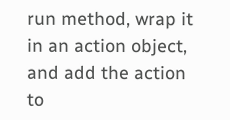run method, wrap it in an action object, and add the action to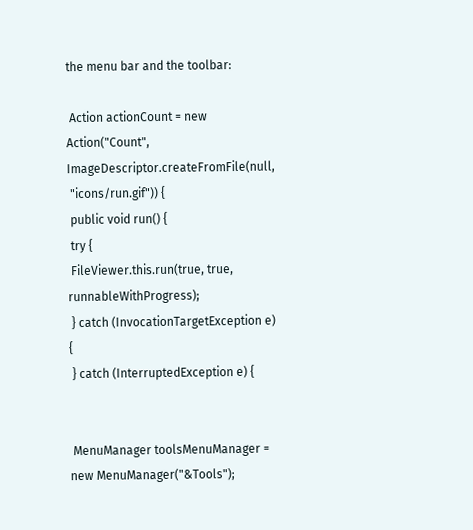the menu bar and the toolbar:

 Action actionCount = new Action("Count", ImageDescriptor.createFromFile(null,
 "icons/run.gif")) {
 public void run() {
 try {
 FileViewer.this.run(true, true, runnableWithProgress);
 } catch (InvocationTargetException e) {
 } catch (InterruptedException e) {


 MenuManager toolsMenuManager = new MenuManager("&Tools");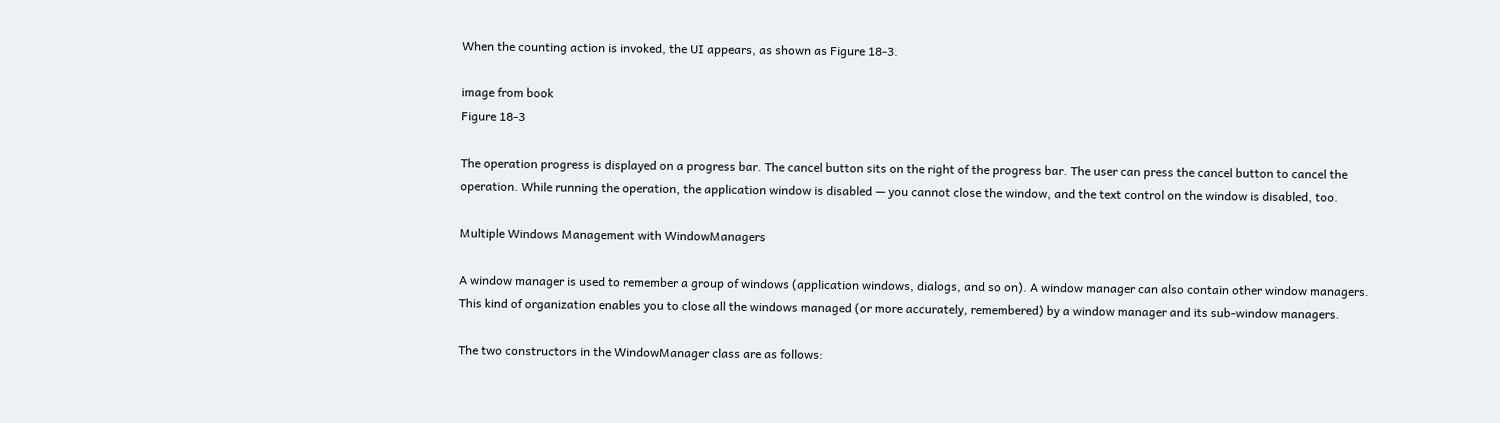When the counting action is invoked, the UI appears, as shown as Figure 18-3.

image from book
Figure 18-3

The operation progress is displayed on a progress bar. The cancel button sits on the right of the progress bar. The user can press the cancel button to cancel the operation. While running the operation, the application window is disabled — you cannot close the window, and the text control on the window is disabled, too.

Multiple Windows Management with WindowManagers

A window manager is used to remember a group of windows (application windows, dialogs, and so on). A window manager can also contain other window managers. This kind of organization enables you to close all the windows managed (or more accurately, remembered) by a window manager and its sub-window managers.

The two constructors in the WindowManager class are as follows: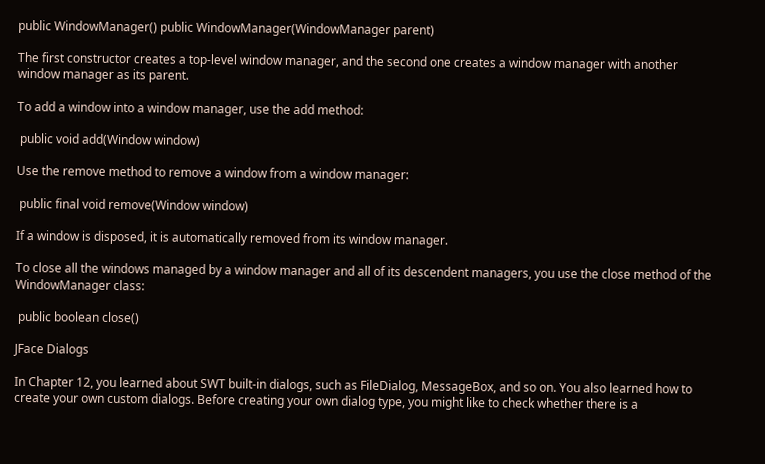public WindowManager() public WindowManager(WindowManager parent)

The first constructor creates a top-level window manager, and the second one creates a window manager with another window manager as its parent.

To add a window into a window manager, use the add method:

 public void add(Window window)

Use the remove method to remove a window from a window manager:

 public final void remove(Window window)

If a window is disposed, it is automatically removed from its window manager.

To close all the windows managed by a window manager and all of its descendent managers, you use the close method of the WindowManager class:

 public boolean close()

JFace Dialogs

In Chapter 12, you learned about SWT built-in dialogs, such as FileDialog, MessageBox, and so on. You also learned how to create your own custom dialogs. Before creating your own dialog type, you might like to check whether there is a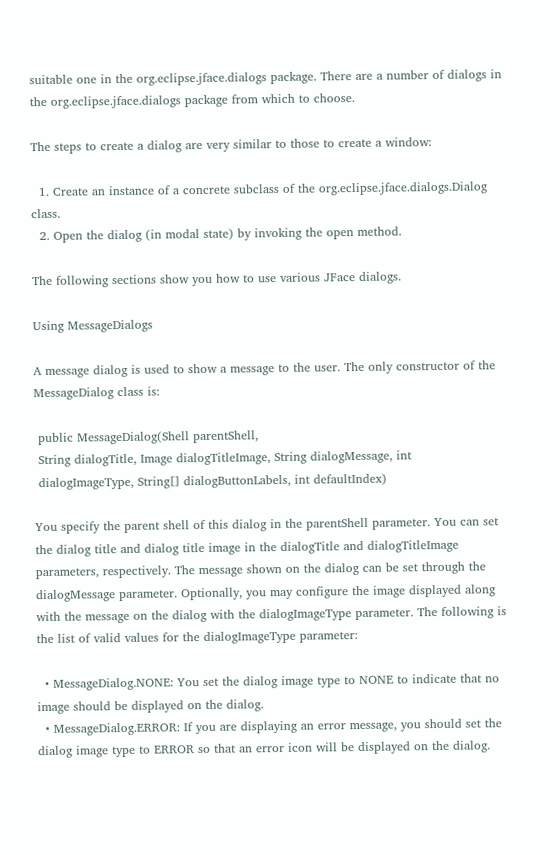suitable one in the org.eclipse.jface.dialogs package. There are a number of dialogs in the org.eclipse.jface.dialogs package from which to choose.

The steps to create a dialog are very similar to those to create a window:

  1. Create an instance of a concrete subclass of the org.eclipse.jface.dialogs.Dialog class.
  2. Open the dialog (in modal state) by invoking the open method.

The following sections show you how to use various JFace dialogs.

Using MessageDialogs

A message dialog is used to show a message to the user. The only constructor of the MessageDialog class is:

 public MessageDialog(Shell parentShell,
 String dialogTitle, Image dialogTitleImage, String dialogMessage, int
 dialogImageType, String[] dialogButtonLabels, int defaultIndex)

You specify the parent shell of this dialog in the parentShell parameter. You can set the dialog title and dialog title image in the dialogTitle and dialogTitleImage parameters, respectively. The message shown on the dialog can be set through the dialogMessage parameter. Optionally, you may configure the image displayed along with the message on the dialog with the dialogImageType parameter. The following is the list of valid values for the dialogImageType parameter:

  • MessageDialog.NONE: You set the dialog image type to NONE to indicate that no image should be displayed on the dialog.
  • MessageDialog.ERROR: If you are displaying an error message, you should set the dialog image type to ERROR so that an error icon will be displayed on the dialog.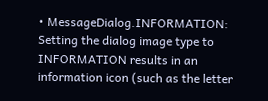• MessageDialog.INFORMATION: Setting the dialog image type to INFORMATION results in an information icon (such as the letter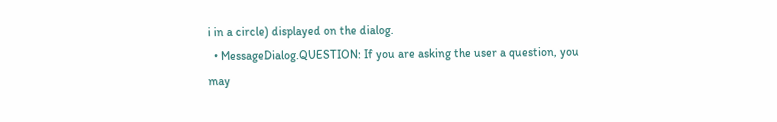i in a circle) displayed on the dialog.
  • MessageDialog.QUESTION: If you are asking the user a question, you may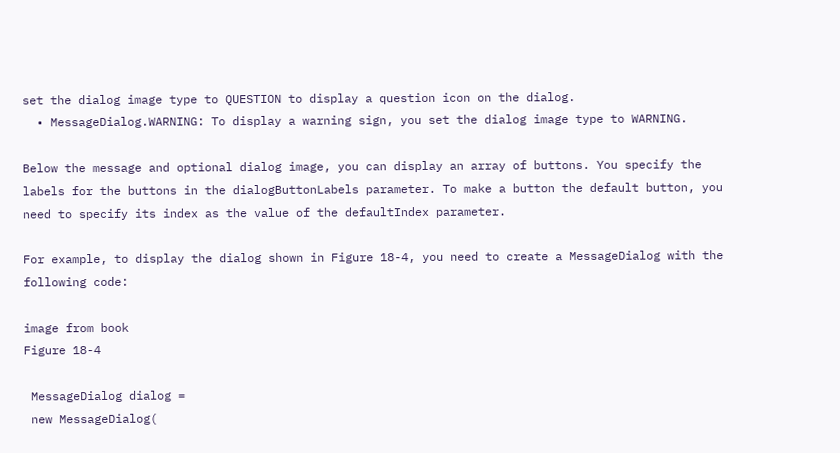set the dialog image type to QUESTION to display a question icon on the dialog.
  • MessageDialog.WARNING: To display a warning sign, you set the dialog image type to WARNING.

Below the message and optional dialog image, you can display an array of buttons. You specify the labels for the buttons in the dialogButtonLabels parameter. To make a button the default button, you need to specify its index as the value of the defaultIndex parameter.

For example, to display the dialog shown in Figure 18-4, you need to create a MessageDialog with the following code:

image from book
Figure 18-4

 MessageDialog dialog =
 new MessageDialog(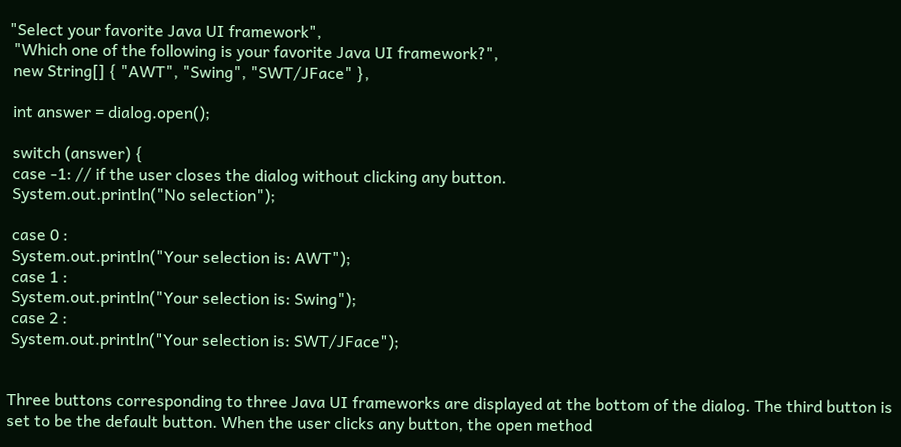"Select your favorite Java UI framework",
 "Which one of the following is your favorite Java UI framework?",
 new String[] { "AWT", "Swing", "SWT/JFace" },

 int answer = dialog.open();

 switch (answer) {
 case -1: // if the user closes the dialog without clicking any button.
 System.out.println("No selection");

 case 0 :
 System.out.println("Your selection is: AWT");
 case 1 :
 System.out.println("Your selection is: Swing");
 case 2 :
 System.out.println("Your selection is: SWT/JFace");


Three buttons corresponding to three Java UI frameworks are displayed at the bottom of the dialog. The third button is set to be the default button. When the user clicks any button, the open method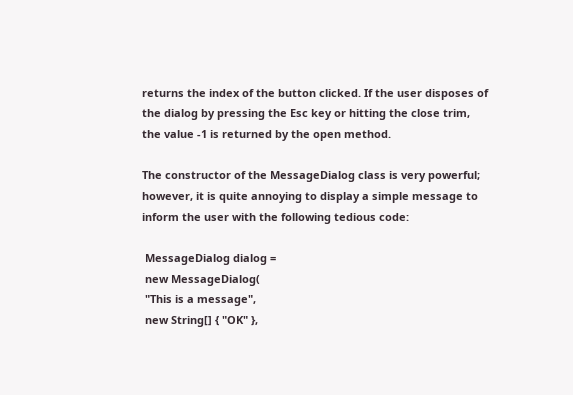returns the index of the button clicked. If the user disposes of the dialog by pressing the Esc key or hitting the close trim, the value -1 is returned by the open method.

The constructor of the MessageDialog class is very powerful; however, it is quite annoying to display a simple message to inform the user with the following tedious code:

 MessageDialog dialog =
 new MessageDialog(
 "This is a message",
 new String[] { "OK" },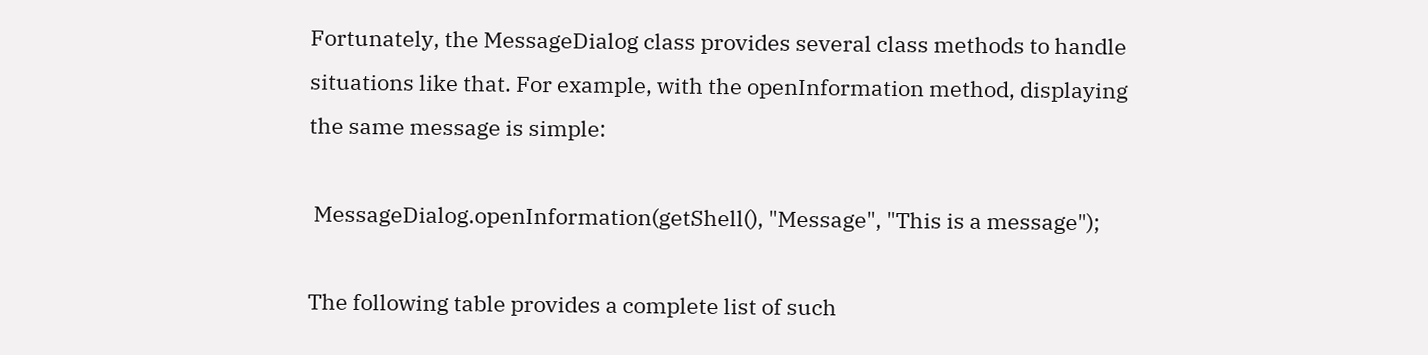Fortunately, the MessageDialog class provides several class methods to handle situations like that. For example, with the openInformation method, displaying the same message is simple:

 MessageDialog.openInformation(getShell(), "Message", "This is a message");

The following table provides a complete list of such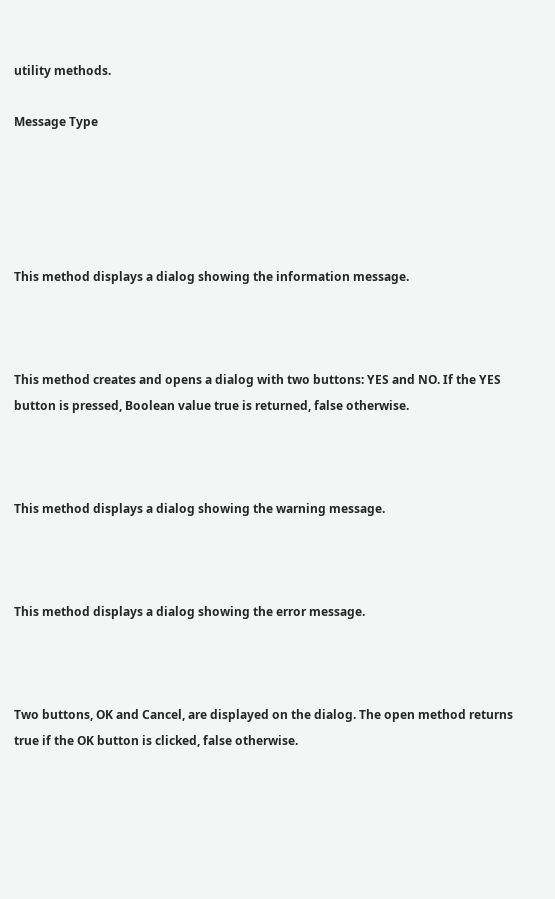utility methods.

Message Type





This method displays a dialog showing the information message.



This method creates and opens a dialog with two buttons: YES and NO. If the YES button is pressed, Boolean value true is returned, false otherwise.



This method displays a dialog showing the warning message.



This method displays a dialog showing the error message.



Two buttons, OK and Cancel, are displayed on the dialog. The open method returns true if the OK button is clicked, false otherwise.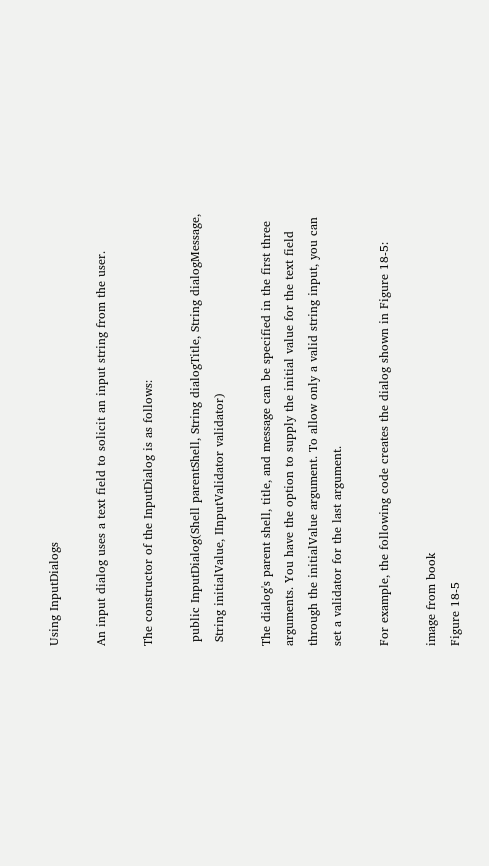Using InputDialogs

An input dialog uses a text field to solicit an input string from the user.

The constructor of the InputDialog is as follows:

 public InputDialog(Shell parentShell, String dialogTitle, String dialogMessage,
 String initialValue, IInputValidator validator)

The dialog's parent shell, title, and message can be specified in the first three arguments. You have the option to supply the initial value for the text field through the initialValue argument. To allow only a valid string input, you can set a validator for the last argument.

For example, the following code creates the dialog shown in Figure 18-5:

image from book
Figure 18-5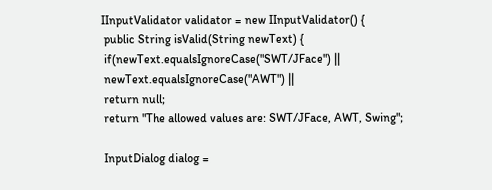IInputValidator validator = new IInputValidator() {
 public String isValid(String newText) {
 if(newText.equalsIgnoreCase("SWT/JFace") ||
 newText.equalsIgnoreCase("AWT") ||
 return null;
 return "The allowed values are: SWT/JFace, AWT, Swing";

 InputDialog dialog =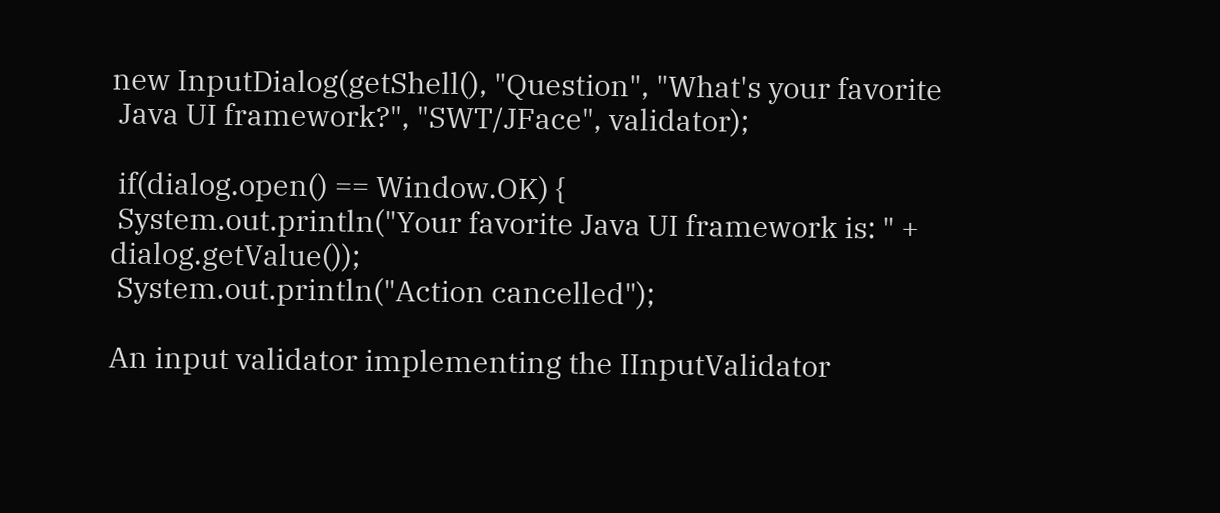new InputDialog(getShell(), "Question", "What's your favorite
 Java UI framework?", "SWT/JFace", validator);

 if(dialog.open() == Window.OK) {
 System.out.println("Your favorite Java UI framework is: " + dialog.getValue());
 System.out.println("Action cancelled");

An input validator implementing the IInputValidator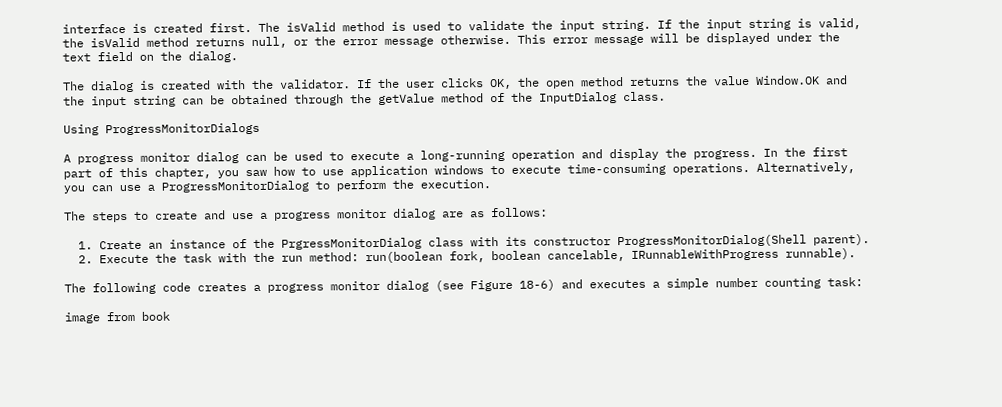interface is created first. The isValid method is used to validate the input string. If the input string is valid, the isValid method returns null, or the error message otherwise. This error message will be displayed under the text field on the dialog.

The dialog is created with the validator. If the user clicks OK, the open method returns the value Window.OK and the input string can be obtained through the getValue method of the InputDialog class.

Using ProgressMonitorDialogs

A progress monitor dialog can be used to execute a long-running operation and display the progress. In the first part of this chapter, you saw how to use application windows to execute time-consuming operations. Alternatively, you can use a ProgressMonitorDialog to perform the execution.

The steps to create and use a progress monitor dialog are as follows:

  1. Create an instance of the PrgressMonitorDialog class with its constructor ProgressMonitorDialog(Shell parent).
  2. Execute the task with the run method: run(boolean fork, boolean cancelable, IRunnableWithProgress runnable).

The following code creates a progress monitor dialog (see Figure 18-6) and executes a simple number counting task:

image from book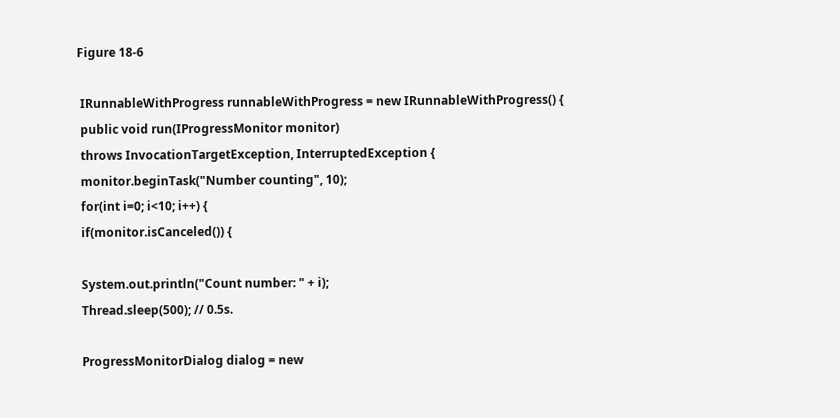Figure 18-6

 IRunnableWithProgress runnableWithProgress = new IRunnableWithProgress() {
 public void run(IProgressMonitor monitor)
 throws InvocationTargetException, InterruptedException {
 monitor.beginTask("Number counting", 10);
 for(int i=0; i<10; i++) {
 if(monitor.isCanceled()) {

 System.out.println("Count number: " + i);
 Thread.sleep(500); // 0.5s.

 ProgressMonitorDialog dialog = new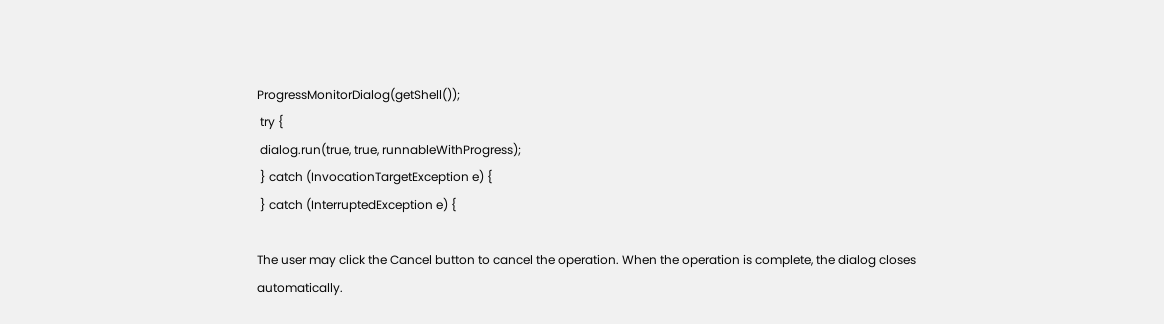ProgressMonitorDialog(getShell());
 try {
 dialog.run(true, true, runnableWithProgress);
 } catch (InvocationTargetException e) {
 } catch (InterruptedException e) {

The user may click the Cancel button to cancel the operation. When the operation is complete, the dialog closes automatically.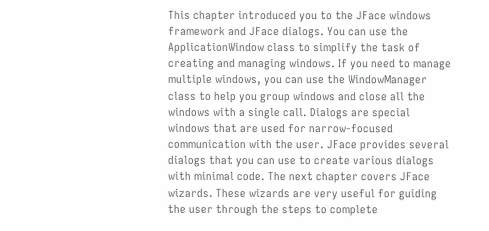This chapter introduced you to the JFace windows framework and JFace dialogs. You can use the ApplicationWindow class to simplify the task of creating and managing windows. If you need to manage multiple windows, you can use the WindowManager class to help you group windows and close all the windows with a single call. Dialogs are special windows that are used for narrow-focused communication with the user. JFace provides several dialogs that you can use to create various dialogs with minimal code. The next chapter covers JFace wizards. These wizards are very useful for guiding the user through the steps to complete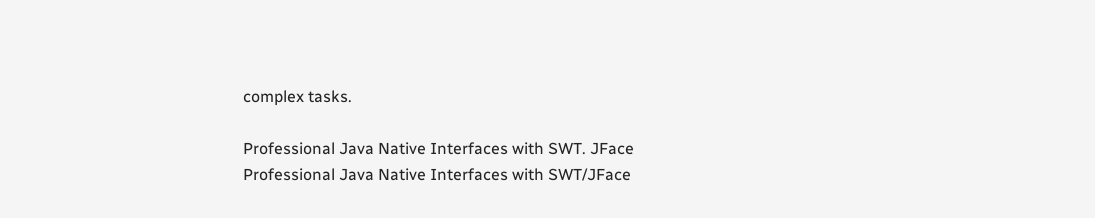complex tasks.

Professional Java Native Interfaces with SWT. JFace
Professional Java Native Interfaces with SWT/JFace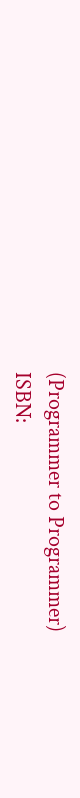(Programmer to Programmer)
ISBN: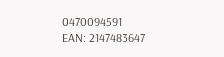0470094591
EAN: 2147483647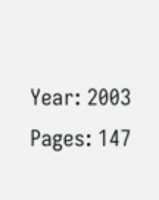Year: 2003
Pages: 147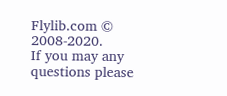Flylib.com © 2008-2020.
If you may any questions please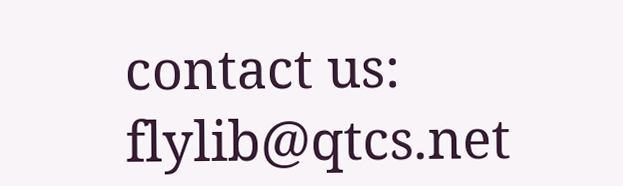contact us: flylib@qtcs.net